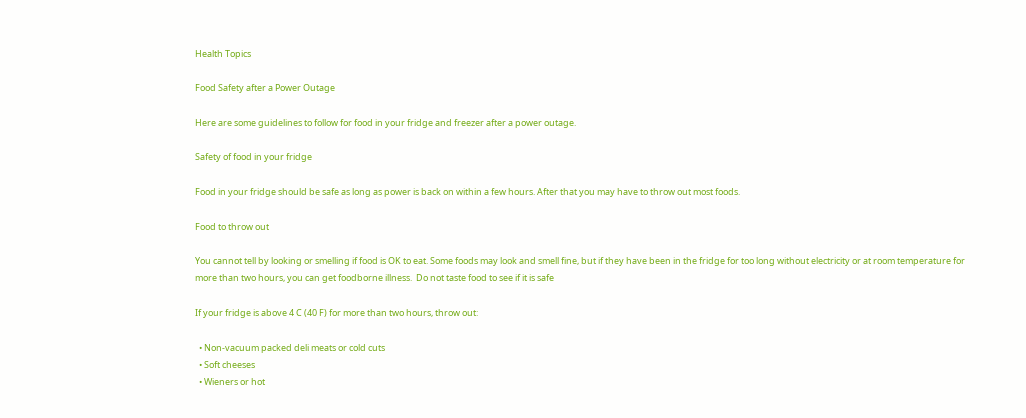Health Topics

Food Safety after a Power Outage

Here are some guidelines to follow for food in your fridge and freezer after a power outage.

Safety of food in your fridge

Food in your fridge should be safe as long as power is back on within a few hours. After that you may have to throw out most foods.

Food to throw out

You cannot tell by looking or smelling if food is OK to eat. Some foods may look and smell fine, but if they have been in the fridge for too long without electricity or at room temperature for more than two hours, you can get foodborne illness.  Do not taste food to see if it is safe

If your fridge is above 4 C (40 F) for more than two hours, throw out:

  • Non-vacuum packed deli meats or cold cuts
  • Soft cheeses
  • Wieners or hot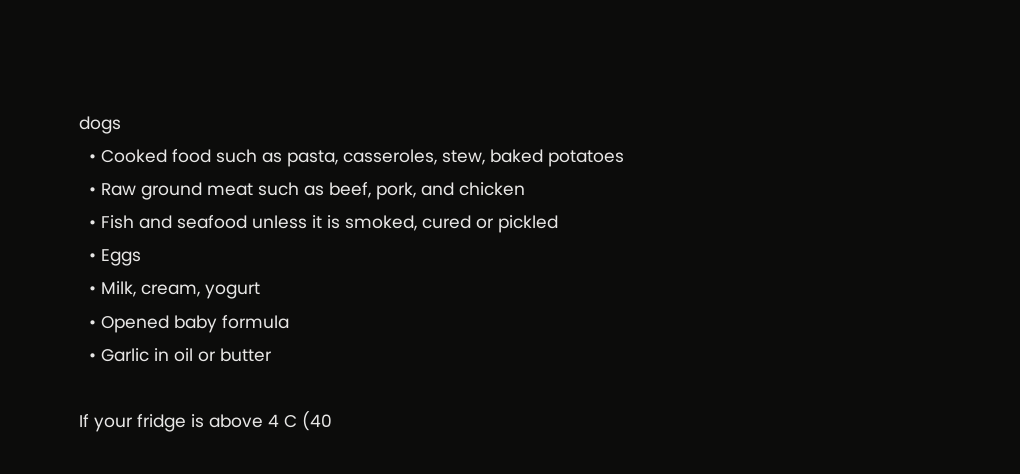dogs
  • Cooked food such as pasta, casseroles, stew, baked potatoes
  • Raw ground meat such as beef, pork, and chicken
  • Fish and seafood unless it is smoked, cured or pickled
  • Eggs
  • Milk, cream, yogurt
  • Opened baby formula
  • Garlic in oil or butter

If your fridge is above 4 C (40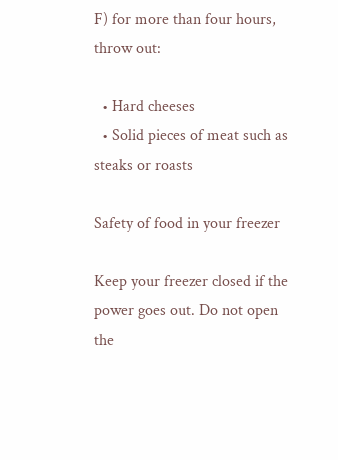F) for more than four hours, throw out:

  • Hard cheeses
  • Solid pieces of meat such as steaks or roasts

Safety of food in your freezer

Keep your freezer closed if the power goes out. Do not open the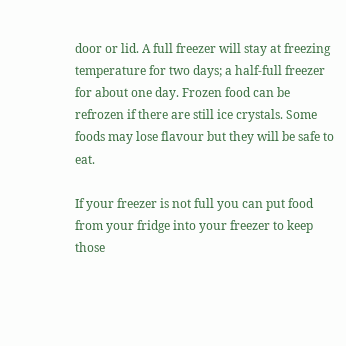door or lid. A full freezer will stay at freezing temperature for two days; a half-full freezer for about one day. Frozen food can be refrozen if there are still ice crystals. Some foods may lose flavour but they will be safe to eat.

If your freezer is not full you can put food from your fridge into your freezer to keep those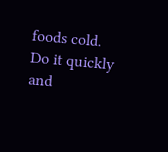foods cold. Do it quickly and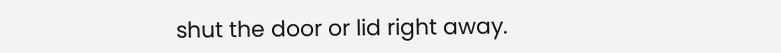shut the door or lid right away.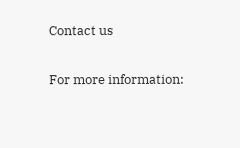Contact us

For more information: